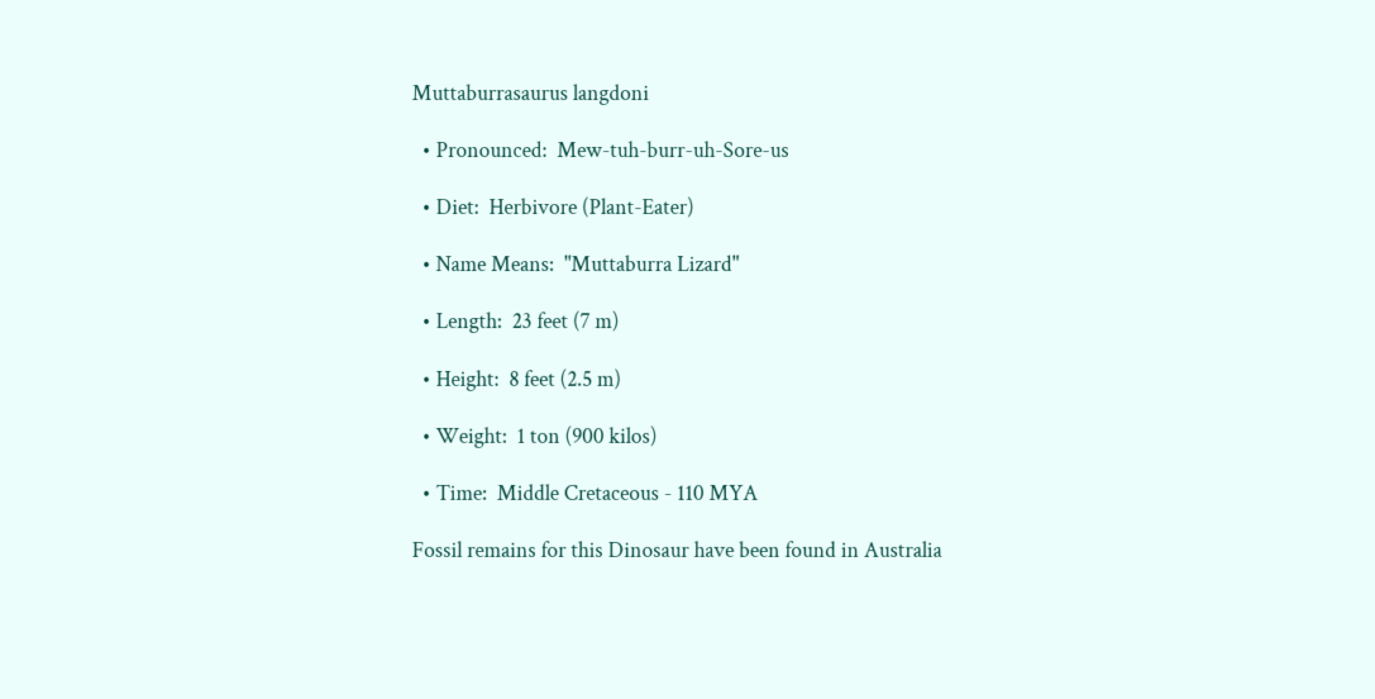Muttaburrasaurus langdoni

  • Pronounced:  Mew-tuh-burr-uh-Sore-us

  • Diet:  Herbivore (Plant-Eater)

  • Name Means:  "Muttaburra Lizard"

  • Length:  23 feet (7 m)

  • Height:  8 feet (2.5 m)

  • Weight:  1 ton (900 kilos)

  • Time:  Middle Cretaceous - 110 MYA

Fossil remains for this Dinosaur have been found in Australia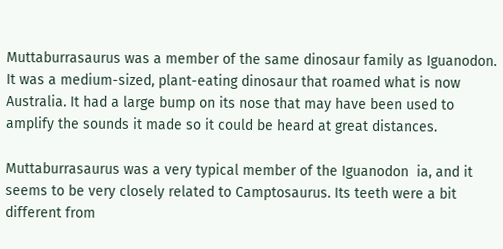Muttaburrasaurus was a member of the same dinosaur family as Iguanodon. It was a medium-sized, plant-eating dinosaur that roamed what is now Australia. It had a large bump on its nose that may have been used to amplify the sounds it made so it could be heard at great distances.

Muttaburrasaurus was a very typical member of the Iguanodon  ia, and it seems to be very closely related to Camptosaurus. Its teeth were a bit different from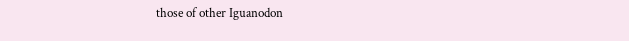those of other Iguanodon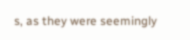s, as they were seemingly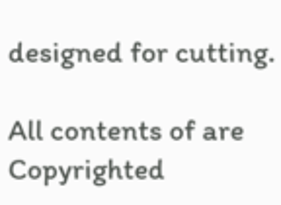designed for cutting.

All contents of are Copyrighted